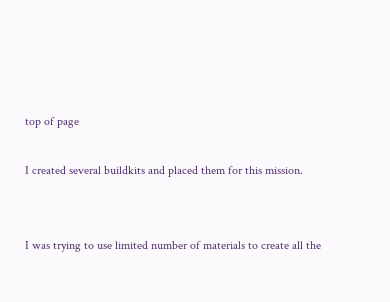top of page

I created several buildkits and placed them for this mission.


I was trying to use limited number of materials to create all the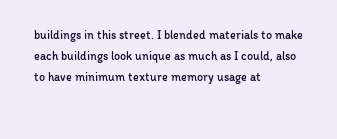buildings in this street. I blended materials to make each buildings look unique as much as I could, also to have minimum texture memory usage at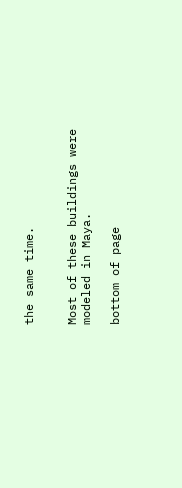the same time.


Most of these buildings were modeled in Maya.

bottom of page